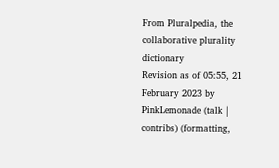From Pluralpedia, the collaborative plurality dictionary
Revision as of 05:55, 21 February 2023 by PinkLemonade (talk | contribs) (formatting,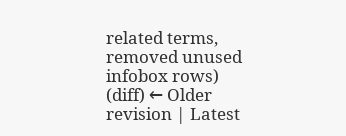related terms, removed unused infobox rows)
(diff) ← Older revision | Latest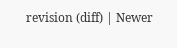revision (diff) | Newer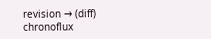revision → (diff)
chronoflux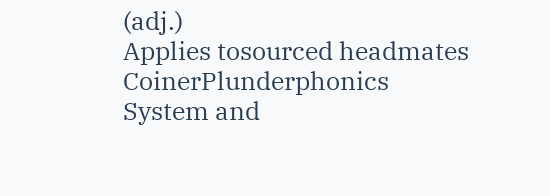(adj.)
Applies tosourced headmates
CoinerPlunderphonics System and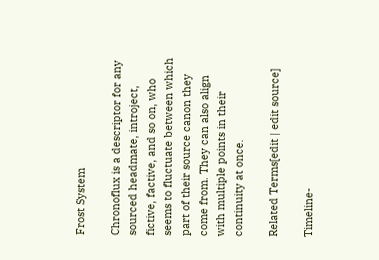Frost System

Chronoflux is a descriptor for any sourced headmate, introject, fictive, factive, and so on, who seems to fluctuate between which part of their source canon they come from. They can also align with multiple points in their continuity at once.

Related Terms[edit | edit source]

Timeline-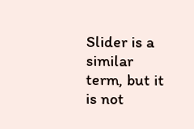Slider is a similar term, but it is not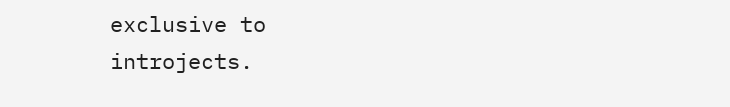exclusive to introjects.